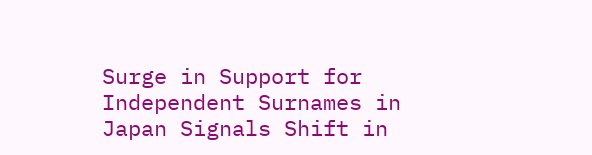Surge in Support for Independent Surnames in Japan Signals Shift in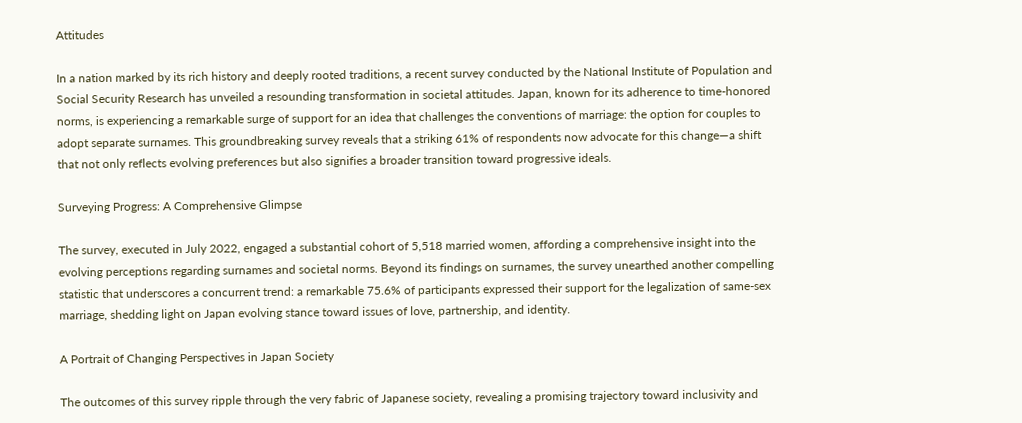Attitudes

In a nation marked by its rich history and deeply rooted traditions, a recent survey conducted by the National Institute of Population and Social Security Research has unveiled a resounding transformation in societal attitudes. Japan, known for its adherence to time-honored norms, is experiencing a remarkable surge of support for an idea that challenges the conventions of marriage: the option for couples to adopt separate surnames. This groundbreaking survey reveals that a striking 61% of respondents now advocate for this change—a shift that not only reflects evolving preferences but also signifies a broader transition toward progressive ideals.

Surveying Progress: A Comprehensive Glimpse

The survey, executed in July 2022, engaged a substantial cohort of 5,518 married women, affording a comprehensive insight into the evolving perceptions regarding surnames and societal norms. Beyond its findings on surnames, the survey unearthed another compelling statistic that underscores a concurrent trend: a remarkable 75.6% of participants expressed their support for the legalization of same-sex marriage, shedding light on Japan evolving stance toward issues of love, partnership, and identity.

A Portrait of Changing Perspectives in Japan Society

The outcomes of this survey ripple through the very fabric of Japanese society, revealing a promising trajectory toward inclusivity and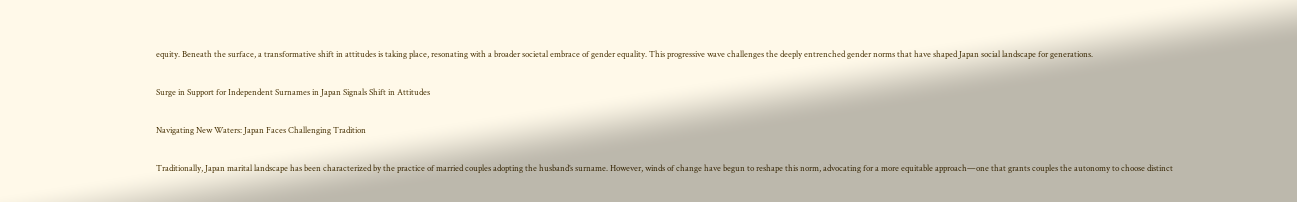equity. Beneath the surface, a transformative shift in attitudes is taking place, resonating with a broader societal embrace of gender equality. This progressive wave challenges the deeply entrenched gender norms that have shaped Japan social landscape for generations.

Surge in Support for Independent Surnames in Japan Signals Shift in Attitudes

Navigating New Waters: Japan Faces Challenging Tradition

Traditionally, Japan marital landscape has been characterized by the practice of married couples adopting the husband’s surname. However, winds of change have begun to reshape this norm, advocating for a more equitable approach—one that grants couples the autonomy to choose distinct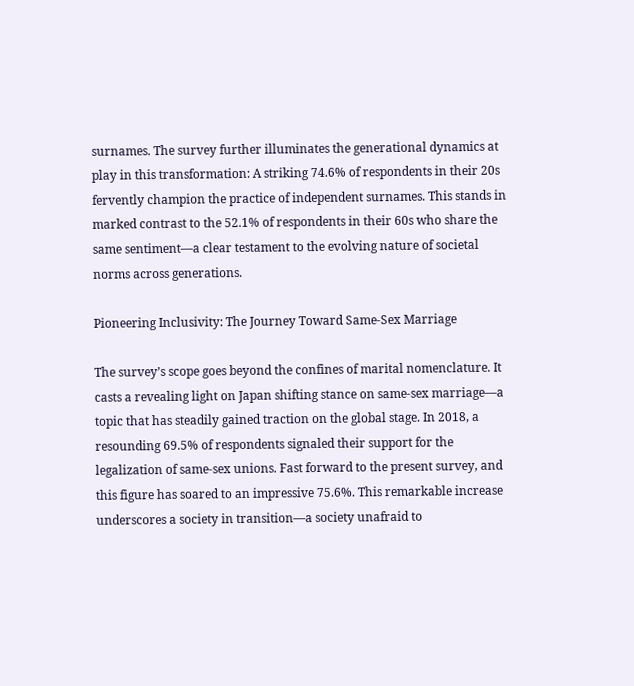surnames. The survey further illuminates the generational dynamics at play in this transformation: A striking 74.6% of respondents in their 20s fervently champion the practice of independent surnames. This stands in marked contrast to the 52.1% of respondents in their 60s who share the same sentiment—a clear testament to the evolving nature of societal norms across generations.

Pioneering Inclusivity: The Journey Toward Same-Sex Marriage

The survey’s scope goes beyond the confines of marital nomenclature. It casts a revealing light on Japan shifting stance on same-sex marriage—a topic that has steadily gained traction on the global stage. In 2018, a resounding 69.5% of respondents signaled their support for the legalization of same-sex unions. Fast forward to the present survey, and this figure has soared to an impressive 75.6%. This remarkable increase underscores a society in transition—a society unafraid to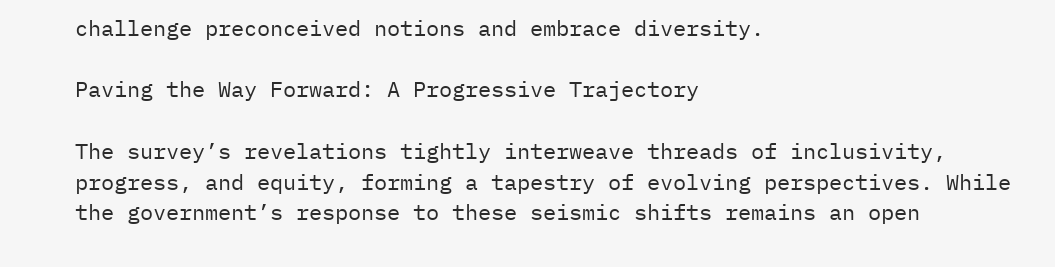challenge preconceived notions and embrace diversity.

Paving the Way Forward: A Progressive Trajectory

The survey’s revelations tightly interweave threads of inclusivity, progress, and equity, forming a tapestry of evolving perspectives. While the government’s response to these seismic shifts remains an open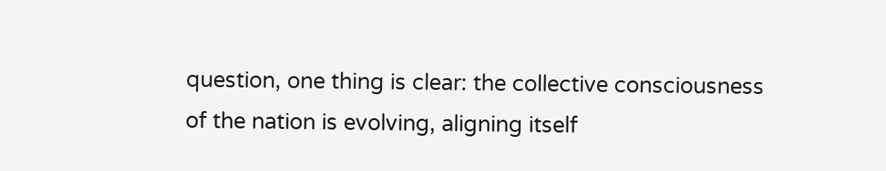question, one thing is clear: the collective consciousness of the nation is evolving, aligning itself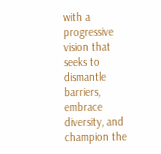with a progressive vision that seeks to dismantle barriers, embrace diversity, and champion the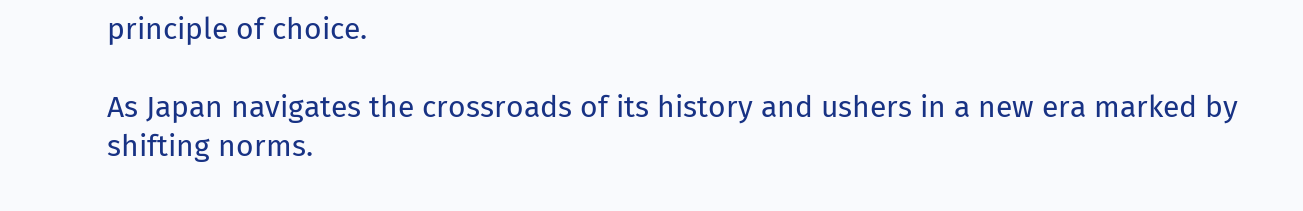principle of choice.

As Japan navigates the crossroads of its history and ushers in a new era marked by shifting norms.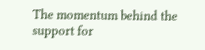The momentum behind the support for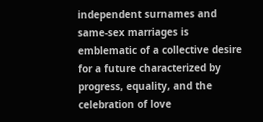independent surnames and same-sex marriages is emblematic of a collective desire for a future characterized by progress, equality, and the celebration of love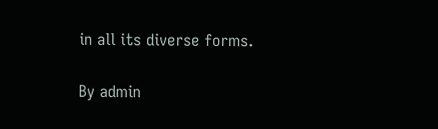in all its diverse forms.

By admin